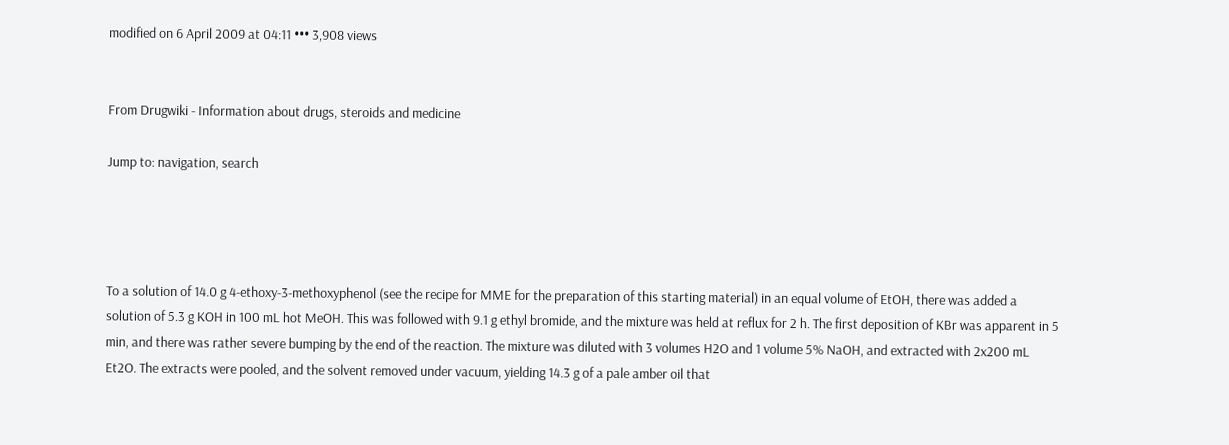modified on 6 April 2009 at 04:11 ••• 3,908 views


From Drugwiki - Information about drugs, steroids and medicine

Jump to: navigation, search




To a solution of 14.0 g 4-ethoxy-3-methoxyphenol (see the recipe for MME for the preparation of this starting material) in an equal volume of EtOH, there was added a solution of 5.3 g KOH in 100 mL hot MeOH. This was followed with 9.1 g ethyl bromide, and the mixture was held at reflux for 2 h. The first deposition of KBr was apparent in 5 min, and there was rather severe bumping by the end of the reaction. The mixture was diluted with 3 volumes H2O and 1 volume 5% NaOH, and extracted with 2x200 mL Et2O. The extracts were pooled, and the solvent removed under vacuum, yielding 14.3 g of a pale amber oil that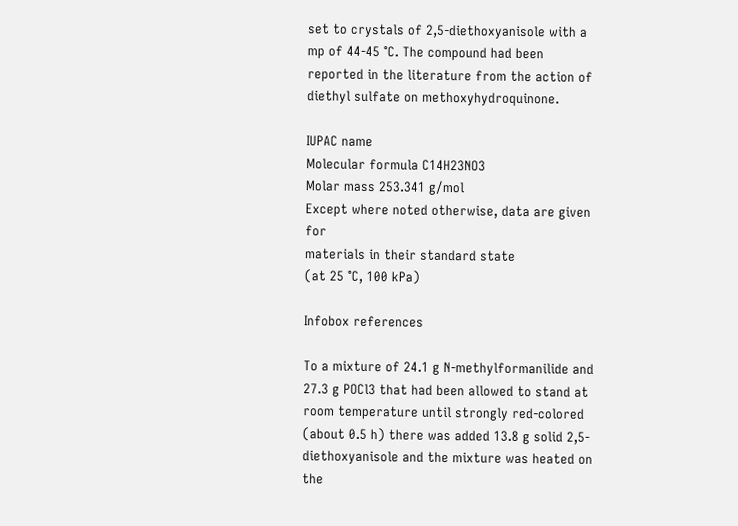set to crystals of 2,5-diethoxyanisole with a mp of 44-45 °C. The compound had been reported in the literature from the action of diethyl sulfate on methoxyhydroquinone.

IUPAC name
Molecular formula C14H23NO3
Molar mass 253.341 g/mol
Except where noted otherwise, data are given for
materials in their standard state
(at 25 °C, 100 kPa)

Infobox references

To a mixture of 24.1 g N-methylformanilide and 27.3 g POCl3 that had been allowed to stand at room temperature until strongly red-colored (about 0.5 h) there was added 13.8 g solid 2,5-diethoxyanisole and the mixture was heated on the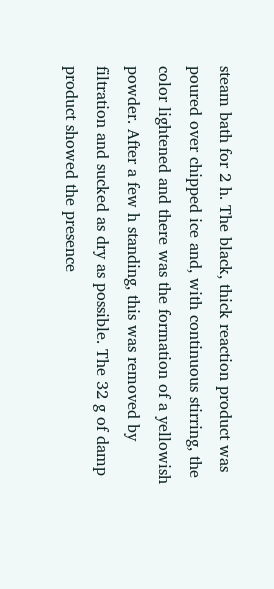steam bath for 2 h. The black, thick reaction product was poured over chipped ice and, with continuous stirring, the color lightened and there was the formation of a yellowish powder. After a few h standing, this was removed by filtration and sucked as dry as possible. The 32 g of damp product showed the presence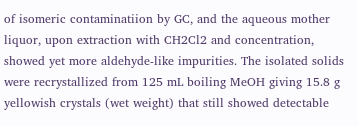of isomeric contaminatiion by GC, and the aqueous mother liquor, upon extraction with CH2Cl2 and concentration, showed yet more aldehyde-like impurities. The isolated solids were recrystallized from 125 mL boiling MeOH giving 15.8 g yellowish crystals (wet weight) that still showed detectable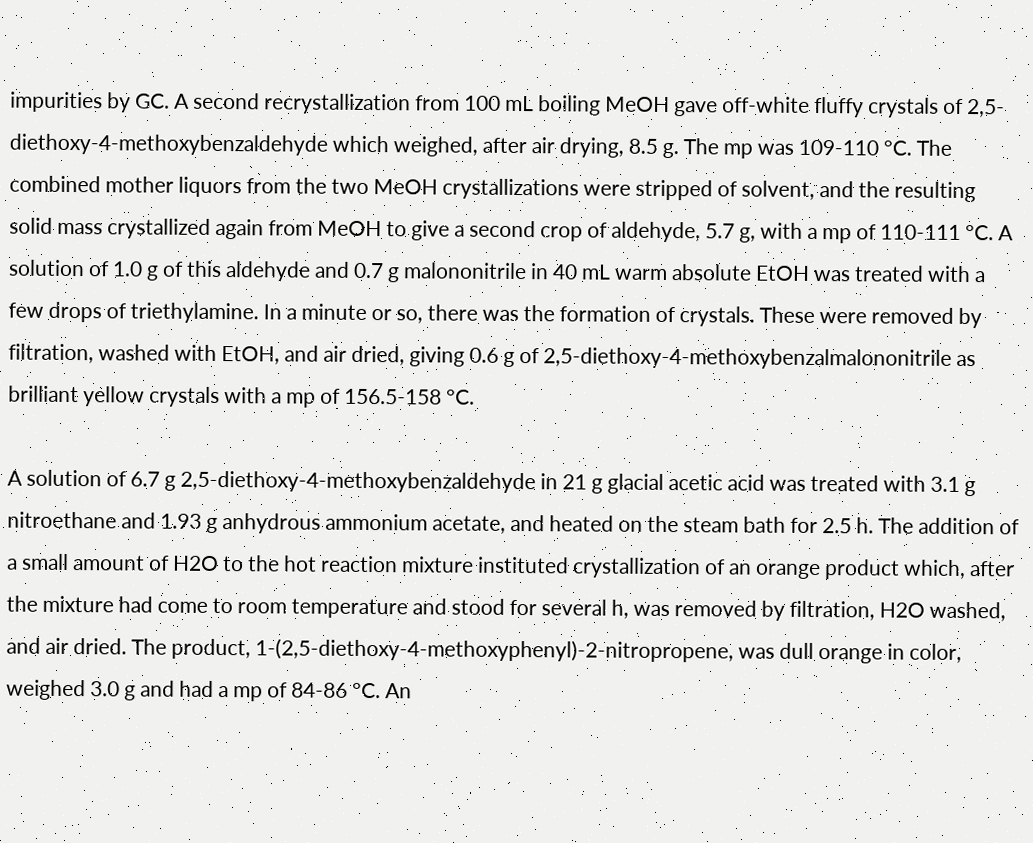impurities by GC. A second recrystallization from 100 mL boiling MeOH gave off-white fluffy crystals of 2,5-diethoxy-4-methoxybenzaldehyde which weighed, after air drying, 8.5 g. The mp was 109-110 °C. The combined mother liquors from the two MeOH crystallizations were stripped of solvent, and the resulting solid mass crystallized again from MeOH to give a second crop of aldehyde, 5.7 g, with a mp of 110-111 °C. A solution of 1.0 g of this aldehyde and 0.7 g malononitrile in 40 mL warm absolute EtOH was treated with a few drops of triethylamine. In a minute or so, there was the formation of crystals. These were removed by filtration, washed with EtOH, and air dried, giving 0.6 g of 2,5-diethoxy-4-methoxybenzalmalononitrile as brilliant yellow crystals with a mp of 156.5-158 °C.

A solution of 6.7 g 2,5-diethoxy-4-methoxybenzaldehyde in 21 g glacial acetic acid was treated with 3.1 g nitroethane and 1.93 g anhydrous ammonium acetate, and heated on the steam bath for 2.5 h. The addition of a small amount of H2O to the hot reaction mixture instituted crystallization of an orange product which, after the mixture had come to room temperature and stood for several h, was removed by filtration, H2O washed, and air dried. The product, 1-(2,5-diethoxy-4-methoxyphenyl)-2-nitropropene, was dull orange in color, weighed 3.0 g and had a mp of 84-86 °C. An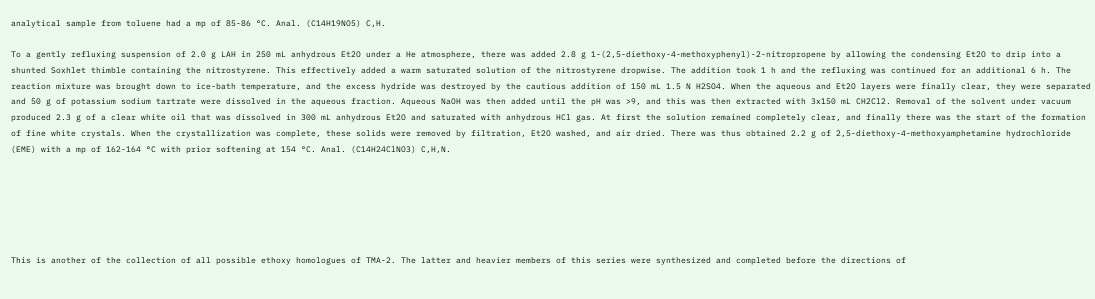analytical sample from toluene had a mp of 85-86 °C. Anal. (C14H19NO5) C,H.

To a gently refluxing suspension of 2.0 g LAH in 250 mL anhydrous Et2O under a He atmosphere, there was added 2.8 g 1-(2,5-diethoxy-4-methoxyphenyl)-2-nitropropene by allowing the condensing Et2O to drip into a shunted Soxhlet thimble containing the nitrostyrene. This effectively added a warm saturated solution of the nitrostyrene dropwise. The addition took 1 h and the refluxing was continued for an additional 6 h. The reaction mixture was brought down to ice-bath temperature, and the excess hydride was destroyed by the cautious addition of 150 mL 1.5 N H2SO4. When the aqueous and Et2O layers were finally clear, they were separated and 50 g of potassium sodium tartrate were dissolved in the aqueous fraction. Aqueous NaOH was then added until the pH was >9, and this was then extracted with 3x150 mL CH2Cl2. Removal of the solvent under vacuum produced 2.3 g of a clear white oil that was dissolved in 300 mL anhydrous Et2O and saturated with anhydrous HCl gas. At first the solution remained completely clear, and finally there was the start of the formation of fine white crystals. When the crystallization was complete, these solids were removed by filtration, Et2O washed, and air dried. There was thus obtained 2.2 g of 2,5-diethoxy-4-methoxyamphetamine hydrochloride (EME) with a mp of 162-164 °C with prior softening at 154 °C. Anal. (C14H24ClNO3) C,H,N.






This is another of the collection of all possible ethoxy homologues of TMA-2. The latter and heavier members of this series were synthesized and completed before the directions of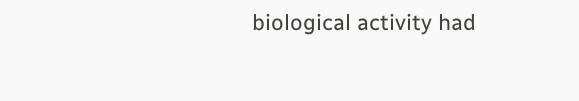biological activity had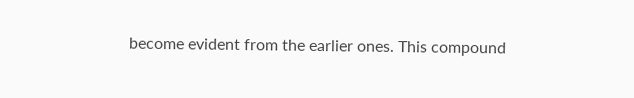become evident from the earlier ones. This compound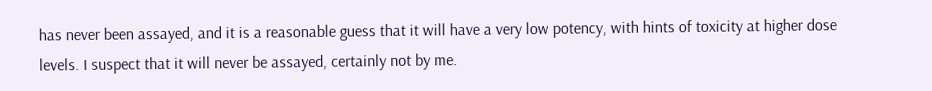has never been assayed, and it is a reasonable guess that it will have a very low potency, with hints of toxicity at higher dose levels. I suspect that it will never be assayed, certainly not by me.